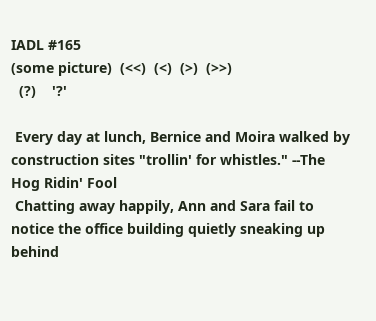IADL #165
(some picture)  (<<)  (<)  (>)  (>>)
  (?)    '?'

 Every day at lunch, Bernice and Moira walked by construction sites "trollin' for whistles." --The Hog Ridin' Fool
 Chatting away happily, Ann and Sara fail to notice the office building quietly sneaking up behind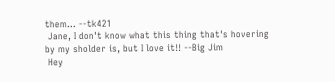them... --tk421
 Jane, I don't know what this thing that's hovering by my sholder is, but I love it!! --Big Jim
 Hey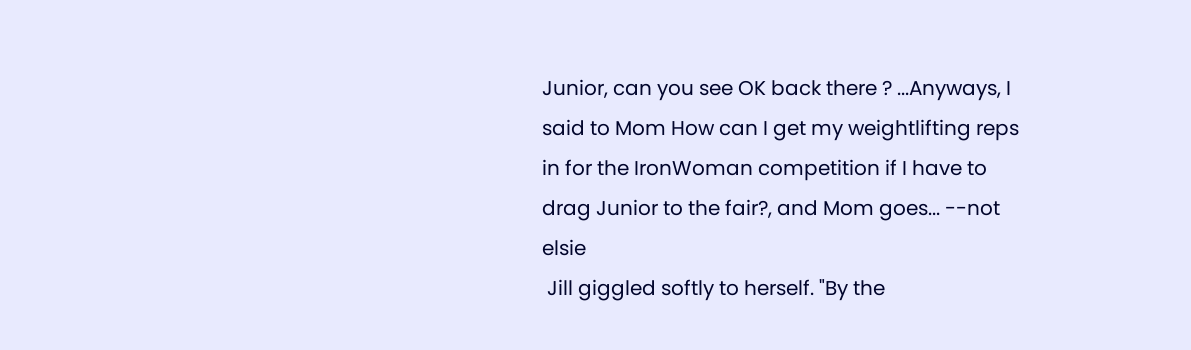Junior, can you see OK back there ? ...Anyways, I said to Mom How can I get my weightlifting reps in for the IronWoman competition if I have to drag Junior to the fair?, and Mom goes... --not elsie
 Jill giggled softly to herself. "By the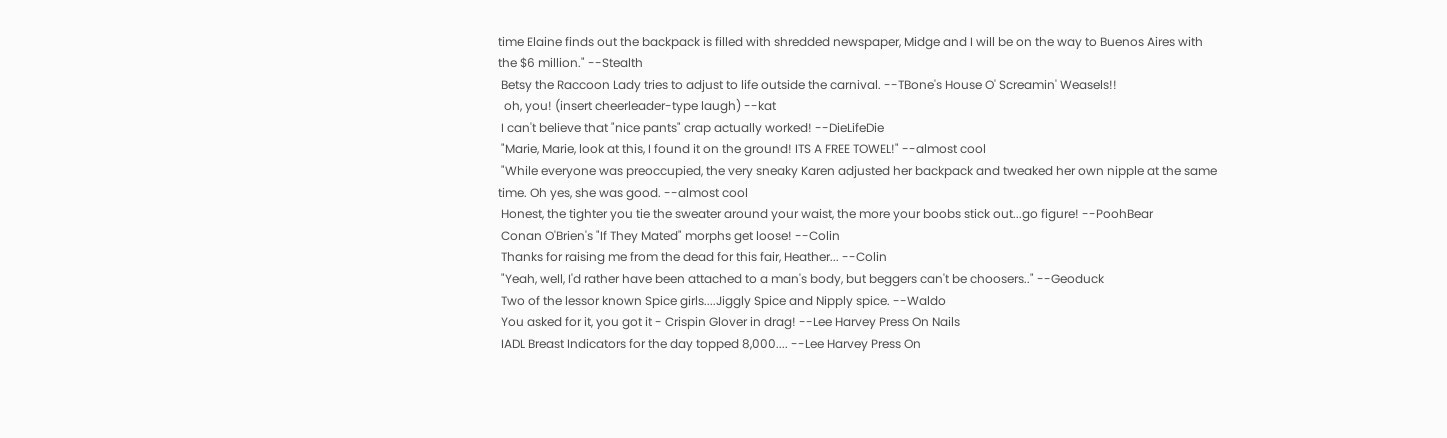time Elaine finds out the backpack is filled with shredded newspaper, Midge and I will be on the way to Buenos Aires with the $6 million." --Stealth
 Betsy the Raccoon Lady tries to adjust to life outside the carnival. --TBone's House O' Screamin' Weasels!!
  oh, you! (insert cheerleader-type laugh) --kat
 I can't believe that "nice pants" crap actually worked! --DieLifeDie
 "Marie, Marie, look at this, I found it on the ground! ITS A FREE TOWEL!" --almost cool
 "While everyone was preoccupied, the very sneaky Karen adjusted her backpack and tweaked her own nipple at the same time. Oh yes, she was good. --almost cool
 Honest, the tighter you tie the sweater around your waist, the more your boobs stick out...go figure! --PoohBear
 Conan O'Brien's "If They Mated" morphs get loose! --Colin
 Thanks for raising me from the dead for this fair, Heather... --Colin
 "Yeah, well, I'd rather have been attached to a man's body, but beggers can't be choosers.." --Geoduck
 Two of the lessor known Spice girls....Jiggly Spice and Nipply spice. --Waldo
 You asked for it, you got it - Crispin Glover in drag! --Lee Harvey Press On Nails
 IADL Breast Indicators for the day topped 8,000.... --Lee Harvey Press On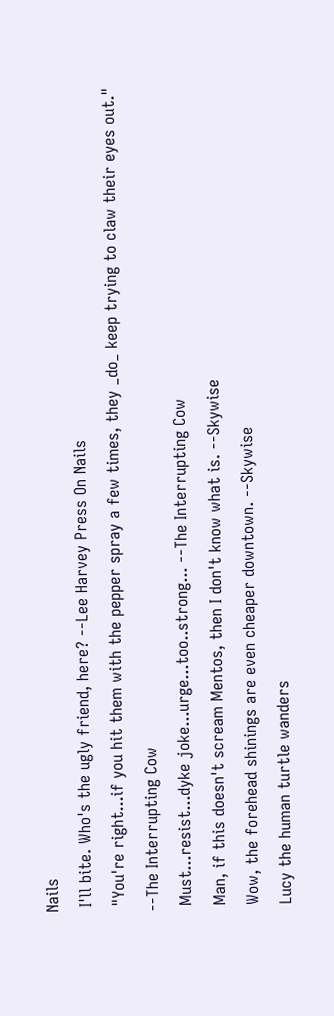Nails
 I'll bite. Who's the ugly friend, here? --Lee Harvey Press On Nails
 "You're right...if you hit them with the pepper spray a few times, they _do_ keep trying to claw their eyes out." --The Interrupting Cow
 Must...resist...dyke joke...urge...too..strong... --The Interrupting Cow
 Man, if this doesn't scream Mentos, then I don't know what is. --Skywise
 Wow, the forehead shinings are even cheaper downtown. --Skywise
 Lucy the human turtle wanders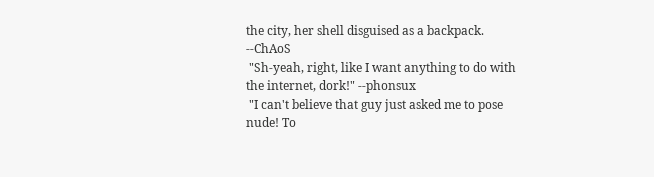the city, her shell disguised as a backpack. --ChAoS
 "Sh-yeah, right, like I want anything to do with the internet, dork!" --phonsux
 "I can't believe that guy just asked me to pose nude! To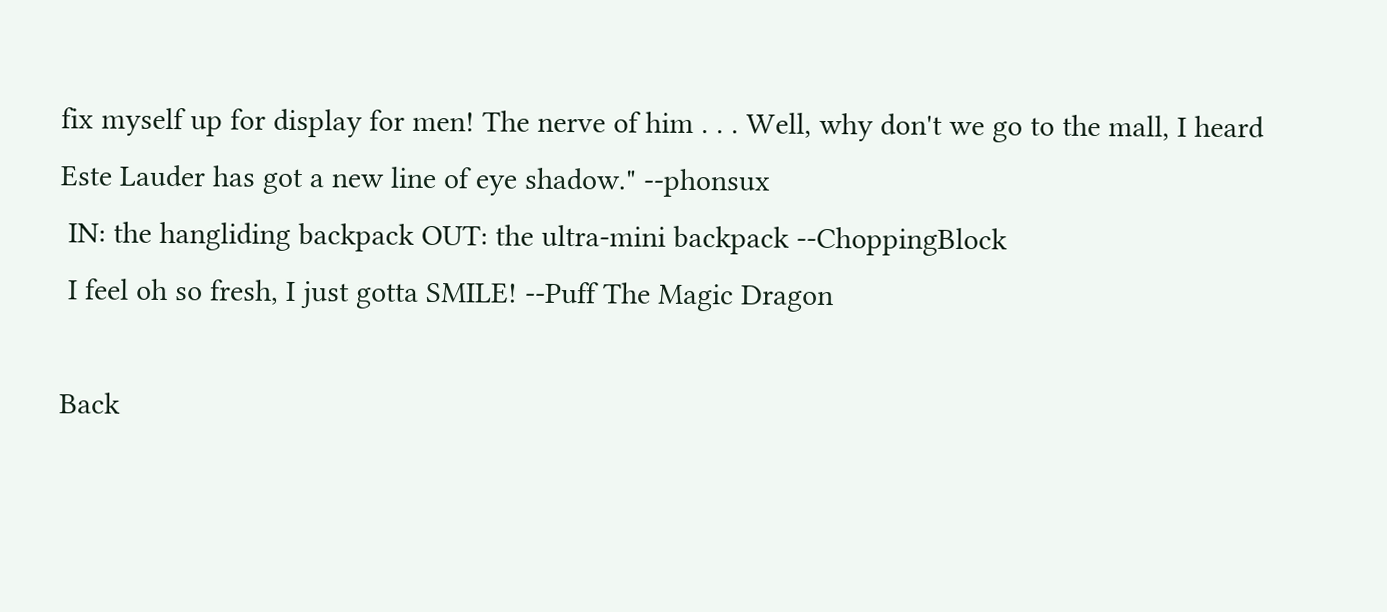fix myself up for display for men! The nerve of him . . . Well, why don't we go to the mall, I heard Este Lauder has got a new line of eye shadow." --phonsux
 IN: the hangliding backpack OUT: the ultra-mini backpack --ChoppingBlock
 I feel oh so fresh, I just gotta SMILE! --Puff The Magic Dragon

Back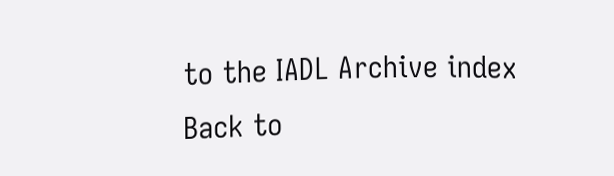to the IADL Archive index
Back to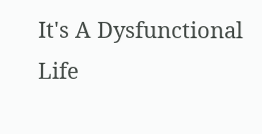It's A Dysfunctional Life